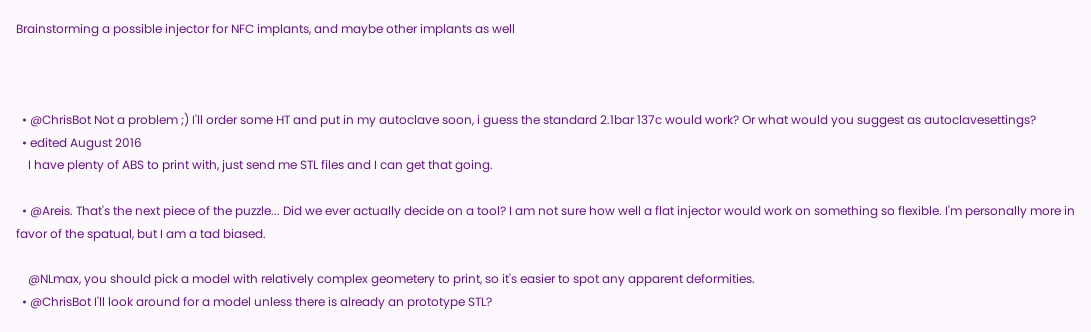Brainstorming a possible injector for NFC implants, and maybe other implants as well



  • @ChrisBot Not a problem ;) I'll order some HT and put in my autoclave soon, i guess the standard 2.1bar 137c would work? Or what would you suggest as autoclavesettings?
  • edited August 2016
    I have plenty of ABS to print with, just send me STL files and I can get that going.

  • @Areis. That's the next piece of the puzzle... Did we ever actually decide on a tool? I am not sure how well a flat injector would work on something so flexible. I'm personally more in favor of the spatual, but I am a tad biased.

    @NLmax, you should pick a model with relatively complex geometery to print, so it's easier to spot any apparent deformities.
  • @ChrisBot I'll look around for a model unless there is already an prototype STL?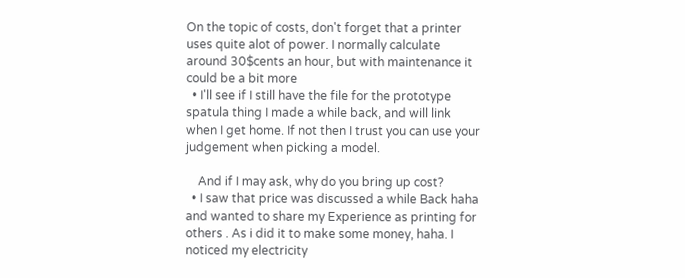On the topic of costs, don't forget that a printer uses quite alot of power. I normally calculate around 30$cents an hour, but with maintenance it could be a bit more
  • I'll see if I still have the file for the prototype spatula thing I made a while back, and will link when I get home. If not then I trust you can use your judgement when picking a model.

    And if I may ask, why do you bring up cost?
  • I saw that price was discussed a while Back haha and wanted to share my Experience as printing for others . As i did it to make some money, haha. I noticed my electricity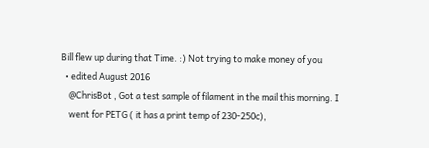Bill flew up during that Time. :) Not trying to make money of you
  • edited August 2016
    @ChrisBot , Got a test sample of filament in the mail this morning. I
    went for PETG ( it has a print temp of 230-250c),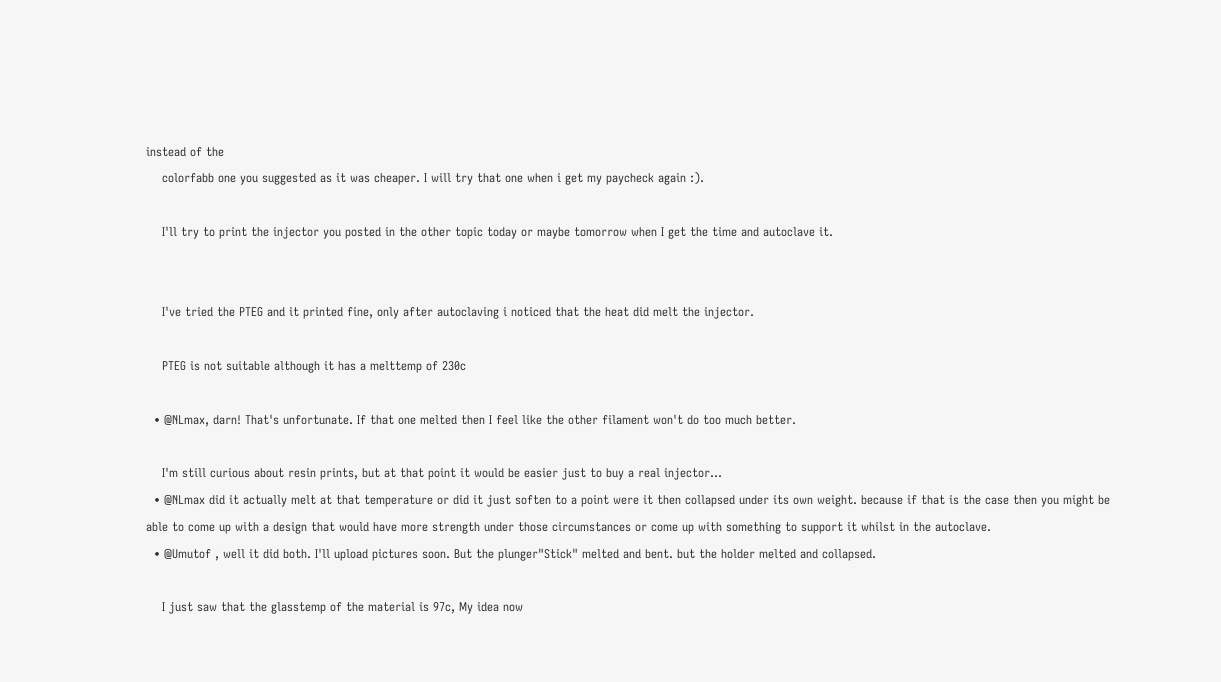instead of the
    colorfabb one you suggested as it was cheaper. I will try that one when i get my paycheck again :).

    I'll try to print the injector you posted in the other topic today or maybe tomorrow when I get the time and autoclave it.


    I've tried the PTEG and it printed fine, only after autoclaving i noticed that the heat did melt the injector.

    PTEG is not suitable although it has a melttemp of 230c

  • @NLmax, darn! That's unfortunate. If that one melted then I feel like the other filament won't do too much better.

    I'm still curious about resin prints, but at that point it would be easier just to buy a real injector...
  • @NLmax did it actually melt at that temperature or did it just soften to a point were it then collapsed under its own weight. because if that is the case then you might be able to come up with a design that would have more strength under those circumstances or come up with something to support it whilst in the autoclave.
  • @Umutof , well it did both. I'll upload pictures soon. But the plunger"Stick" melted and bent. but the holder melted and collapsed.

    I just saw that the glasstemp of the material is 97c, My idea now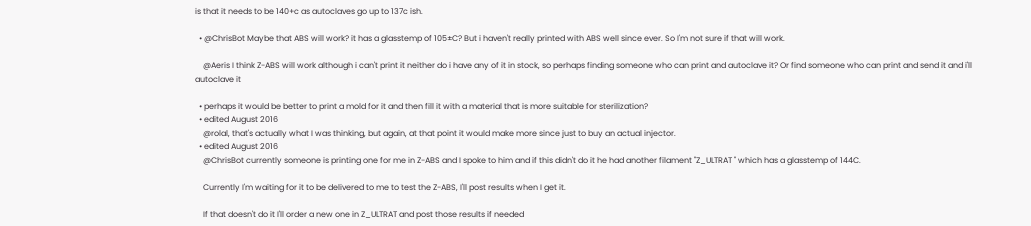is that it needs to be 140+c as autoclaves go up to 137c ish.

  • @ChrisBot Maybe that ABS will work? it has a glasstemp of 105±C? But i haven't really printed with ABS well since ever. So I'm not sure if that will work.

    @Aeris I think Z-ABS will work although i can't print it neither do i have any of it in stock, so perhaps finding someone who can print and autoclave it? Or find someone who can print and send it and i'll autoclave it

  • perhaps it would be better to print a mold for it and then fill it with a material that is more suitable for sterilization?
  • edited August 2016
    @rolal, that's actually what I was thinking, but again, at that point it would make more since just to buy an actual injector.
  • edited August 2016
    @ChrisBot currently someone is printing one for me in Z-ABS and I spoke to him and if this didn't do it he had another filament "Z_ULTRAT " which has a glasstemp of 144C.

    Currently I'm waiting for it to be delivered to me to test the Z-ABS, I'll post results when I get it.

    If that doesn't do it I'll order a new one in Z_ULTRAT and post those results if needed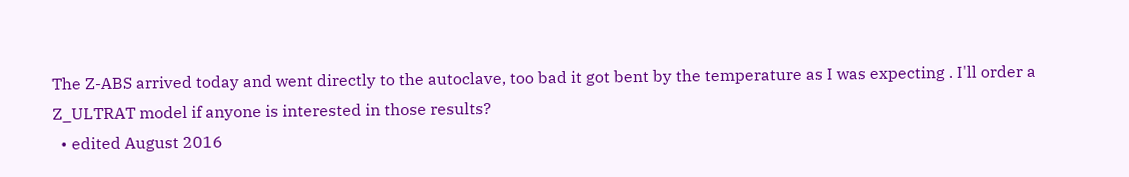The Z-ABS arrived today and went directly to the autoclave, too bad it got bent by the temperature as I was expecting . I'll order a Z_ULTRAT model if anyone is interested in those results?
  • edited August 2016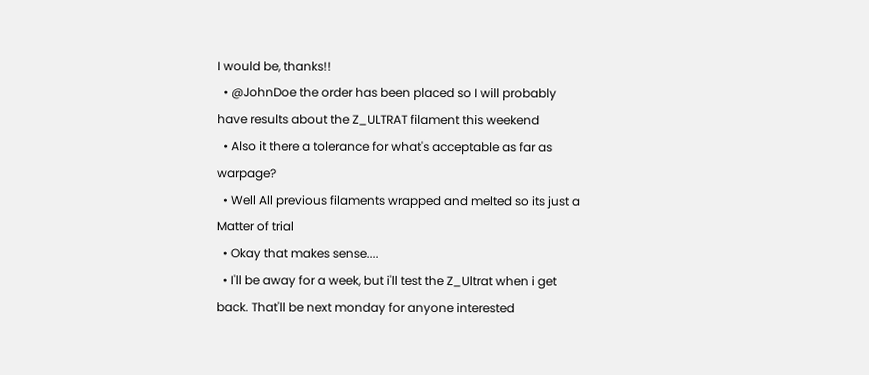I would be, thanks!!
  • @JohnDoe the order has been placed so I will probably have results about the Z_ULTRAT filament this weekend
  • Also it there a tolerance for what's acceptable as far as warpage?
  • Well All previous filaments wrapped and melted so its just a Matter of trial
  • Okay that makes sense....
  • I'll be away for a week, but i'll test the Z_Ultrat when i get back. That'll be next monday for anyone interested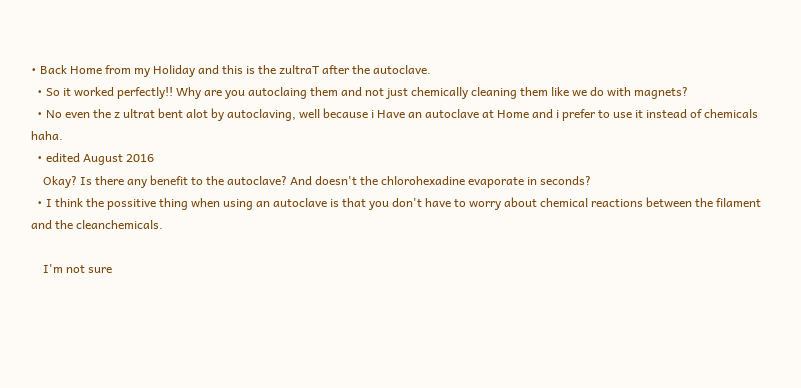• Back Home from my Holiday and this is the zultraT after the autoclave.
  • So it worked perfectly!! Why are you autoclaing them and not just chemically cleaning them like we do with magnets?
  • No even the z ultrat bent alot by autoclaving, well because i Have an autoclave at Home and i prefer to use it instead of chemicals haha.
  • edited August 2016
    Okay? Is there any benefit to the autoclave? And doesn't the chlorohexadine evaporate in seconds?
  • I think the possitive thing when using an autoclave is that you don't have to worry about chemical reactions between the filament and the cleanchemicals.

    I'm not sure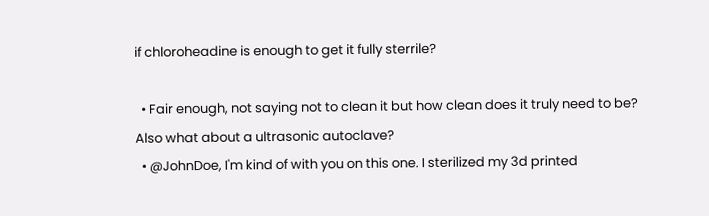if chloroheadine is enough to get it fully sterrile?

  • Fair enough, not saying not to clean it but how clean does it truly need to be? Also what about a ultrasonic autoclave?
  • @JohnDoe, I'm kind of with you on this one. I sterilized my 3d printed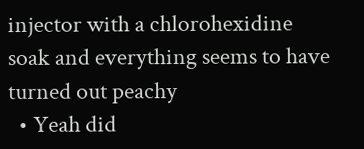injector with a chlorohexidine soak and everything seems to have turned out peachy
  • Yeah did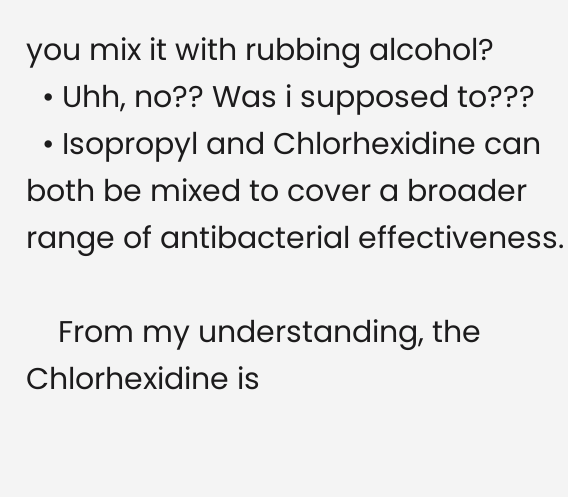you mix it with rubbing alcohol?
  • Uhh, no?? Was i supposed to???
  • Isopropyl and Chlorhexidine can both be mixed to cover a broader range of antibacterial effectiveness.

    From my understanding, the Chlorhexidine is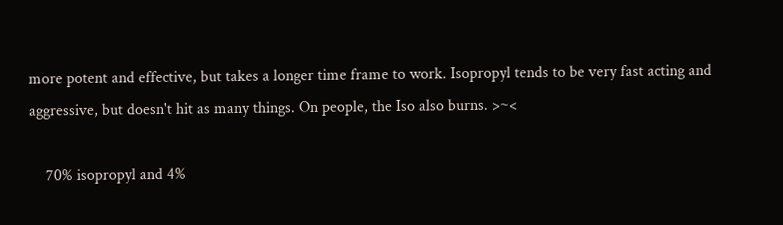more potent and effective, but takes a longer time frame to work. Isopropyl tends to be very fast acting and aggressive, but doesn't hit as many things. On people, the Iso also burns. >~<

    70% isopropyl and 4%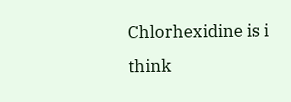Chlorhexidine is i think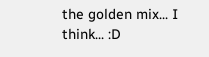the golden mix... I think... :D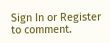Sign In or Register to comment.